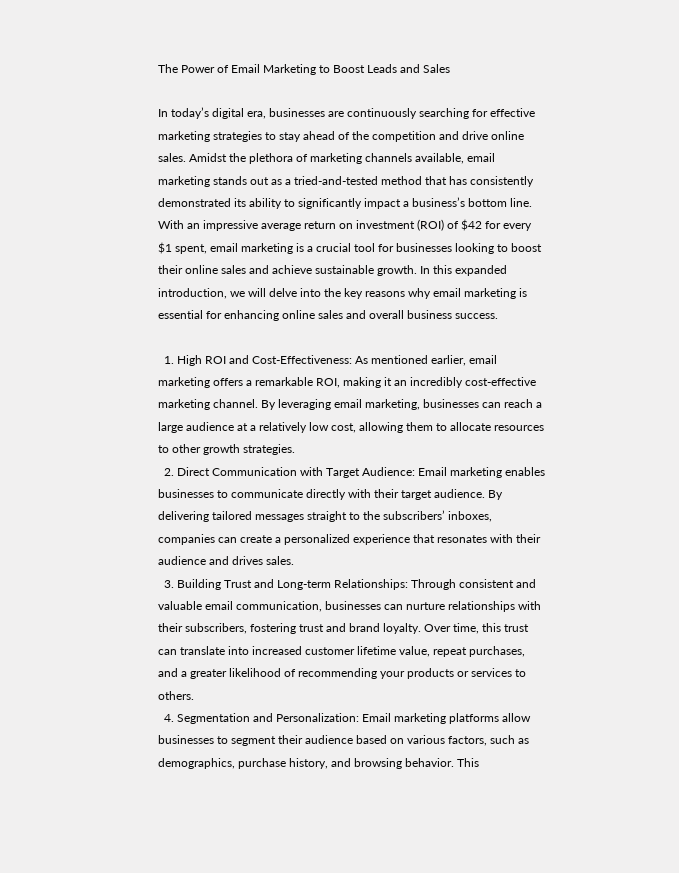The Power of Email Marketing to Boost Leads and Sales

In today’s digital era, businesses are continuously searching for effective marketing strategies to stay ahead of the competition and drive online sales. Amidst the plethora of marketing channels available, email marketing stands out as a tried-and-tested method that has consistently demonstrated its ability to significantly impact a business’s bottom line. With an impressive average return on investment (ROI) of $42 for every $1 spent, email marketing is a crucial tool for businesses looking to boost their online sales and achieve sustainable growth. In this expanded introduction, we will delve into the key reasons why email marketing is essential for enhancing online sales and overall business success.

  1. High ROI and Cost-Effectiveness: As mentioned earlier, email marketing offers a remarkable ROI, making it an incredibly cost-effective marketing channel. By leveraging email marketing, businesses can reach a large audience at a relatively low cost, allowing them to allocate resources to other growth strategies.
  2. Direct Communication with Target Audience: Email marketing enables businesses to communicate directly with their target audience. By delivering tailored messages straight to the subscribers’ inboxes, companies can create a personalized experience that resonates with their audience and drives sales.
  3. Building Trust and Long-term Relationships: Through consistent and valuable email communication, businesses can nurture relationships with their subscribers, fostering trust and brand loyalty. Over time, this trust can translate into increased customer lifetime value, repeat purchases, and a greater likelihood of recommending your products or services to others.
  4. Segmentation and Personalization: Email marketing platforms allow businesses to segment their audience based on various factors, such as demographics, purchase history, and browsing behavior. This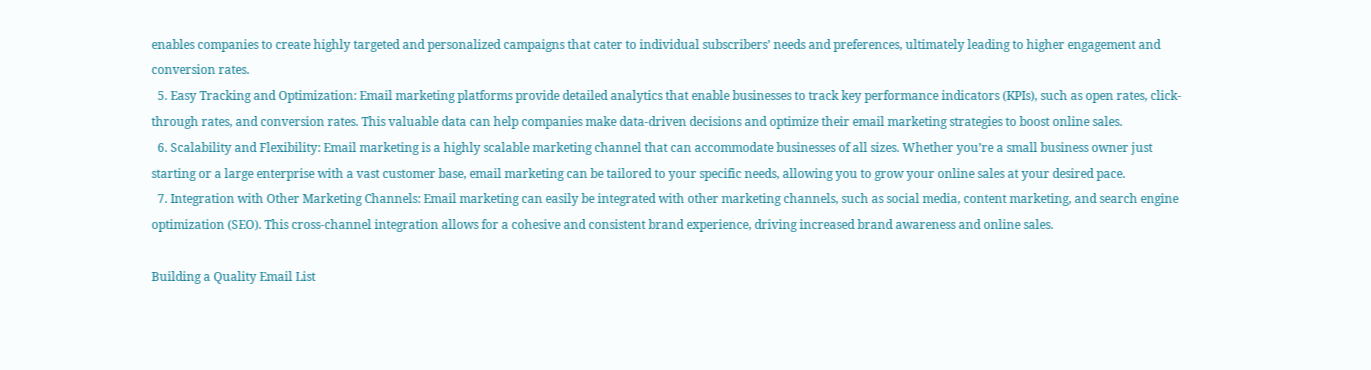enables companies to create highly targeted and personalized campaigns that cater to individual subscribers’ needs and preferences, ultimately leading to higher engagement and conversion rates.
  5. Easy Tracking and Optimization: Email marketing platforms provide detailed analytics that enable businesses to track key performance indicators (KPIs), such as open rates, click-through rates, and conversion rates. This valuable data can help companies make data-driven decisions and optimize their email marketing strategies to boost online sales.
  6. Scalability and Flexibility: Email marketing is a highly scalable marketing channel that can accommodate businesses of all sizes. Whether you’re a small business owner just starting or a large enterprise with a vast customer base, email marketing can be tailored to your specific needs, allowing you to grow your online sales at your desired pace.
  7. Integration with Other Marketing Channels: Email marketing can easily be integrated with other marketing channels, such as social media, content marketing, and search engine optimization (SEO). This cross-channel integration allows for a cohesive and consistent brand experience, driving increased brand awareness and online sales.

Building a Quality Email List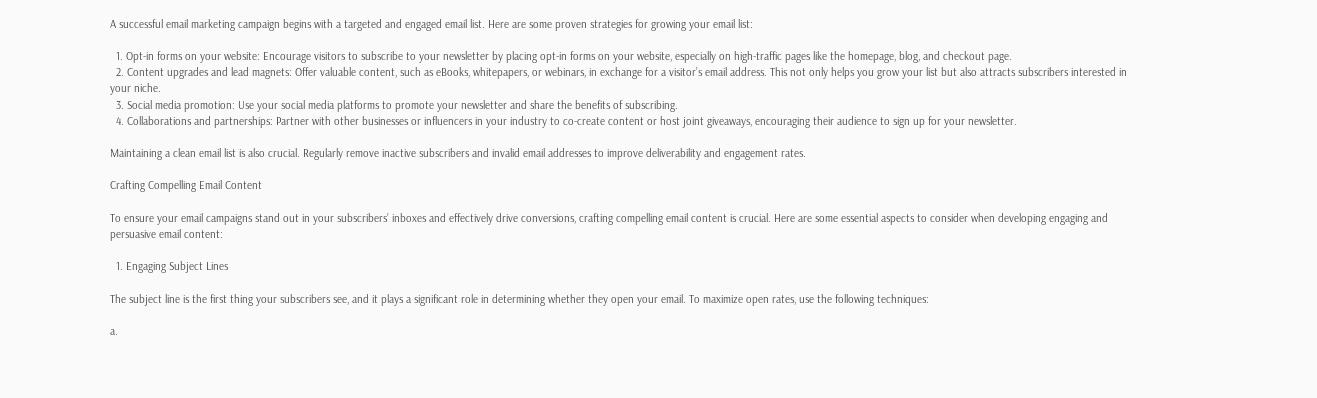A successful email marketing campaign begins with a targeted and engaged email list. Here are some proven strategies for growing your email list:

  1. Opt-in forms on your website: Encourage visitors to subscribe to your newsletter by placing opt-in forms on your website, especially on high-traffic pages like the homepage, blog, and checkout page.
  2. Content upgrades and lead magnets: Offer valuable content, such as eBooks, whitepapers, or webinars, in exchange for a visitor’s email address. This not only helps you grow your list but also attracts subscribers interested in your niche.
  3. Social media promotion: Use your social media platforms to promote your newsletter and share the benefits of subscribing.
  4. Collaborations and partnerships: Partner with other businesses or influencers in your industry to co-create content or host joint giveaways, encouraging their audience to sign up for your newsletter.

Maintaining a clean email list is also crucial. Regularly remove inactive subscribers and invalid email addresses to improve deliverability and engagement rates.

Crafting Compelling Email Content

To ensure your email campaigns stand out in your subscribers’ inboxes and effectively drive conversions, crafting compelling email content is crucial. Here are some essential aspects to consider when developing engaging and persuasive email content:

  1. Engaging Subject Lines

The subject line is the first thing your subscribers see, and it plays a significant role in determining whether they open your email. To maximize open rates, use the following techniques:

a.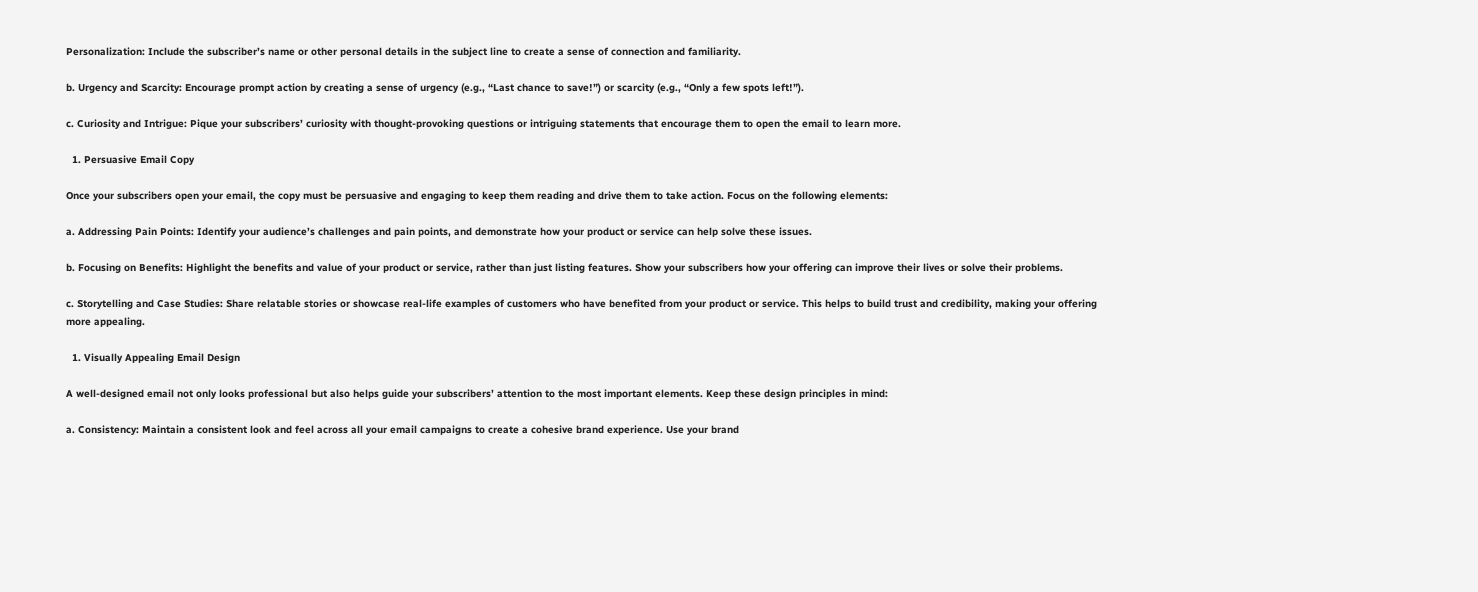Personalization: Include the subscriber’s name or other personal details in the subject line to create a sense of connection and familiarity.

b. Urgency and Scarcity: Encourage prompt action by creating a sense of urgency (e.g., “Last chance to save!”) or scarcity (e.g., “Only a few spots left!”).

c. Curiosity and Intrigue: Pique your subscribers’ curiosity with thought-provoking questions or intriguing statements that encourage them to open the email to learn more.

  1. Persuasive Email Copy

Once your subscribers open your email, the copy must be persuasive and engaging to keep them reading and drive them to take action. Focus on the following elements:

a. Addressing Pain Points: Identify your audience’s challenges and pain points, and demonstrate how your product or service can help solve these issues.

b. Focusing on Benefits: Highlight the benefits and value of your product or service, rather than just listing features. Show your subscribers how your offering can improve their lives or solve their problems.

c. Storytelling and Case Studies: Share relatable stories or showcase real-life examples of customers who have benefited from your product or service. This helps to build trust and credibility, making your offering more appealing.

  1. Visually Appealing Email Design

A well-designed email not only looks professional but also helps guide your subscribers’ attention to the most important elements. Keep these design principles in mind:

a. Consistency: Maintain a consistent look and feel across all your email campaigns to create a cohesive brand experience. Use your brand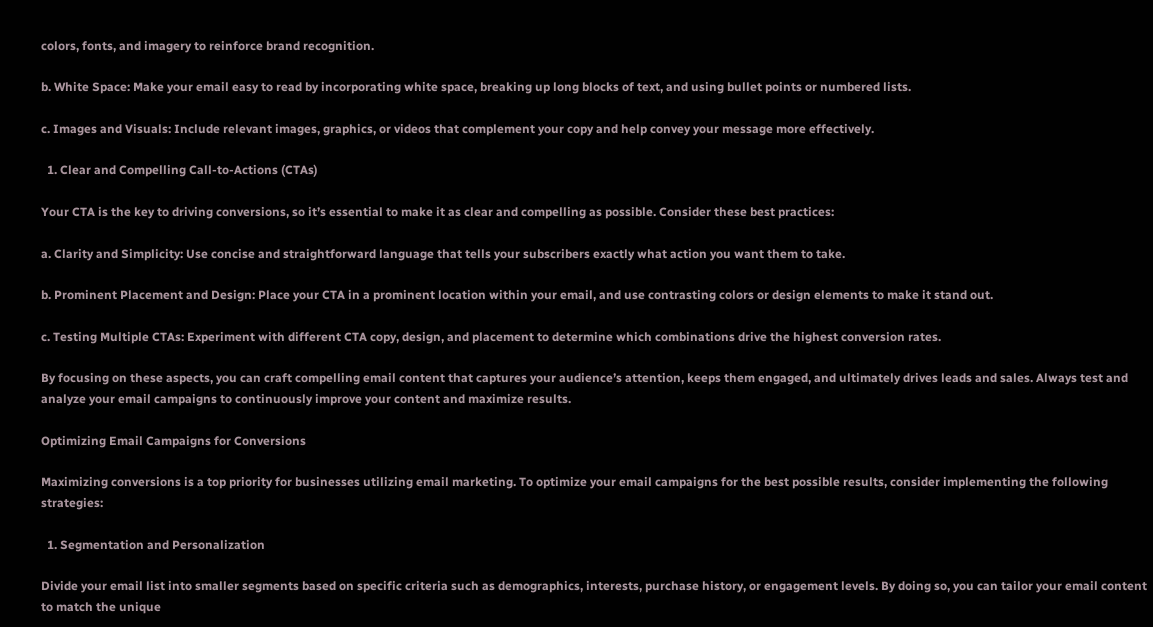colors, fonts, and imagery to reinforce brand recognition.

b. White Space: Make your email easy to read by incorporating white space, breaking up long blocks of text, and using bullet points or numbered lists.

c. Images and Visuals: Include relevant images, graphics, or videos that complement your copy and help convey your message more effectively.

  1. Clear and Compelling Call-to-Actions (CTAs)

Your CTA is the key to driving conversions, so it’s essential to make it as clear and compelling as possible. Consider these best practices:

a. Clarity and Simplicity: Use concise and straightforward language that tells your subscribers exactly what action you want them to take.

b. Prominent Placement and Design: Place your CTA in a prominent location within your email, and use contrasting colors or design elements to make it stand out.

c. Testing Multiple CTAs: Experiment with different CTA copy, design, and placement to determine which combinations drive the highest conversion rates.

By focusing on these aspects, you can craft compelling email content that captures your audience’s attention, keeps them engaged, and ultimately drives leads and sales. Always test and analyze your email campaigns to continuously improve your content and maximize results.

Optimizing Email Campaigns for Conversions

Maximizing conversions is a top priority for businesses utilizing email marketing. To optimize your email campaigns for the best possible results, consider implementing the following strategies:

  1. Segmentation and Personalization

Divide your email list into smaller segments based on specific criteria such as demographics, interests, purchase history, or engagement levels. By doing so, you can tailor your email content to match the unique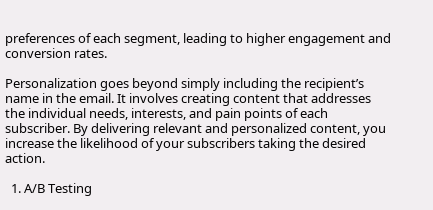preferences of each segment, leading to higher engagement and conversion rates.

Personalization goes beyond simply including the recipient’s name in the email. It involves creating content that addresses the individual needs, interests, and pain points of each subscriber. By delivering relevant and personalized content, you increase the likelihood of your subscribers taking the desired action.

  1. A/B Testing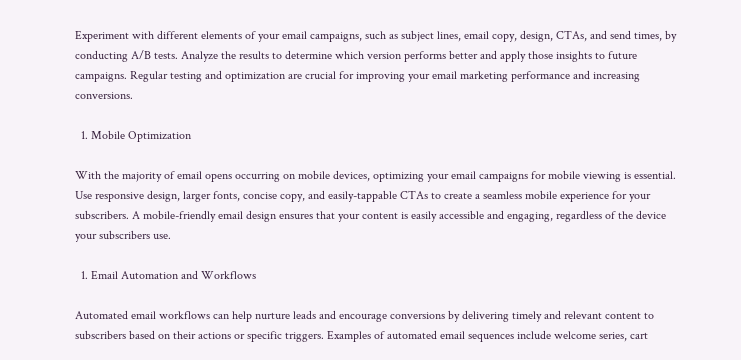Experiment with different elements of your email campaigns, such as subject lines, email copy, design, CTAs, and send times, by conducting A/B tests. Analyze the results to determine which version performs better and apply those insights to future campaigns. Regular testing and optimization are crucial for improving your email marketing performance and increasing conversions.

  1. Mobile Optimization

With the majority of email opens occurring on mobile devices, optimizing your email campaigns for mobile viewing is essential. Use responsive design, larger fonts, concise copy, and easily-tappable CTAs to create a seamless mobile experience for your subscribers. A mobile-friendly email design ensures that your content is easily accessible and engaging, regardless of the device your subscribers use.

  1. Email Automation and Workflows

Automated email workflows can help nurture leads and encourage conversions by delivering timely and relevant content to subscribers based on their actions or specific triggers. Examples of automated email sequences include welcome series, cart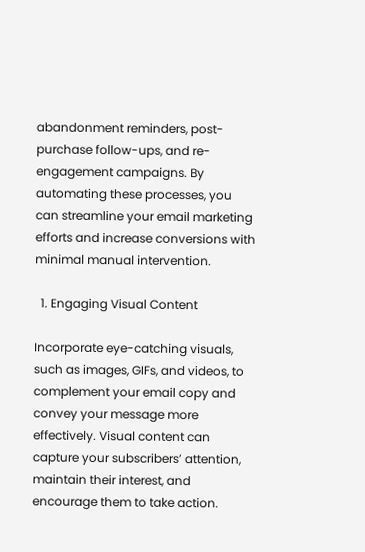abandonment reminders, post-purchase follow-ups, and re-engagement campaigns. By automating these processes, you can streamline your email marketing efforts and increase conversions with minimal manual intervention.

  1. Engaging Visual Content

Incorporate eye-catching visuals, such as images, GIFs, and videos, to complement your email copy and convey your message more effectively. Visual content can capture your subscribers’ attention, maintain their interest, and encourage them to take action.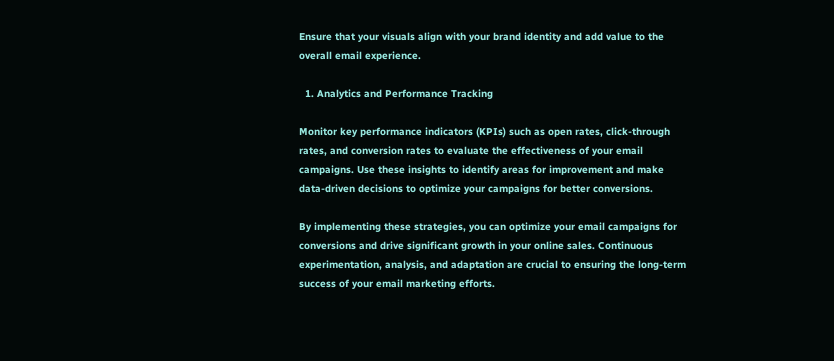Ensure that your visuals align with your brand identity and add value to the overall email experience.

  1. Analytics and Performance Tracking

Monitor key performance indicators (KPIs) such as open rates, click-through rates, and conversion rates to evaluate the effectiveness of your email campaigns. Use these insights to identify areas for improvement and make data-driven decisions to optimize your campaigns for better conversions.

By implementing these strategies, you can optimize your email campaigns for conversions and drive significant growth in your online sales. Continuous experimentation, analysis, and adaptation are crucial to ensuring the long-term success of your email marketing efforts.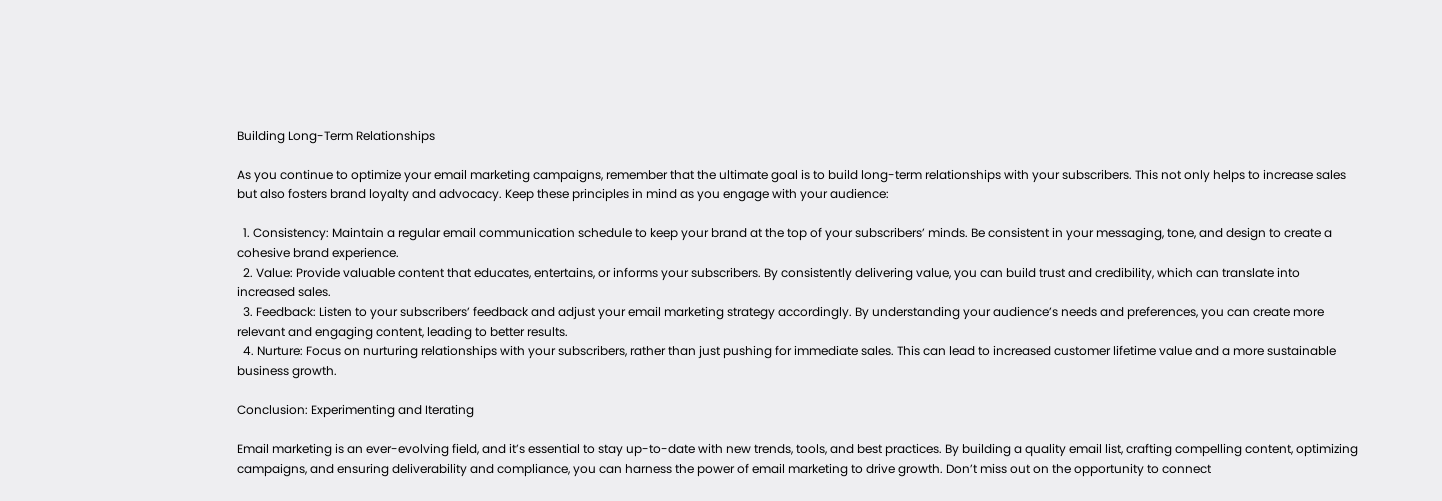Building Long-Term Relationships

As you continue to optimize your email marketing campaigns, remember that the ultimate goal is to build long-term relationships with your subscribers. This not only helps to increase sales but also fosters brand loyalty and advocacy. Keep these principles in mind as you engage with your audience:

  1. Consistency: Maintain a regular email communication schedule to keep your brand at the top of your subscribers’ minds. Be consistent in your messaging, tone, and design to create a cohesive brand experience.
  2. Value: Provide valuable content that educates, entertains, or informs your subscribers. By consistently delivering value, you can build trust and credibility, which can translate into increased sales.
  3. Feedback: Listen to your subscribers’ feedback and adjust your email marketing strategy accordingly. By understanding your audience’s needs and preferences, you can create more relevant and engaging content, leading to better results.
  4. Nurture: Focus on nurturing relationships with your subscribers, rather than just pushing for immediate sales. This can lead to increased customer lifetime value and a more sustainable business growth.

Conclusion: Experimenting and Iterating

Email marketing is an ever-evolving field, and it’s essential to stay up-to-date with new trends, tools, and best practices. By building a quality email list, crafting compelling content, optimizing campaigns, and ensuring deliverability and compliance, you can harness the power of email marketing to drive growth. Don’t miss out on the opportunity to connect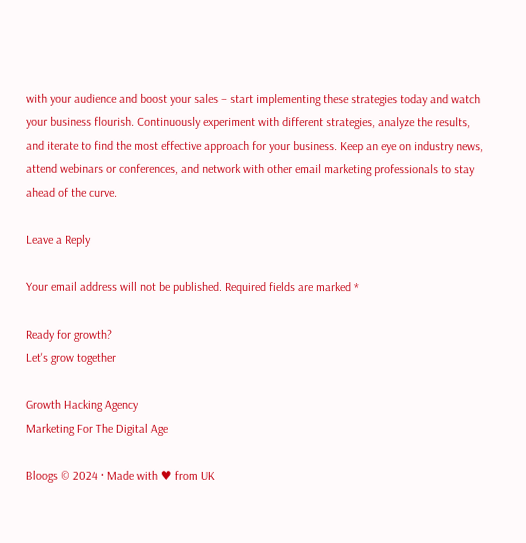with your audience and boost your sales – start implementing these strategies today and watch your business flourish. Continuously experiment with different strategies, analyze the results, and iterate to find the most effective approach for your business. Keep an eye on industry news, attend webinars or conferences, and network with other email marketing professionals to stay ahead of the curve.

Leave a Reply

Your email address will not be published. Required fields are marked *

Ready for growth?
Let's grow together

Growth Hacking Agency
Marketing For The Digital Age

Bloogs © 2024 · Made with ♥ from UK